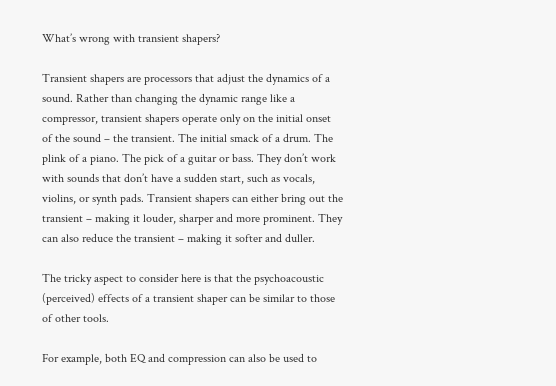What’s wrong with transient shapers?

Transient shapers are processors that adjust the dynamics of a sound. Rather than changing the dynamic range like a compressor, transient shapers operate only on the initial onset of the sound – the transient. The initial smack of a drum. The plink of a piano. The pick of a guitar or bass. They don’t work with sounds that don’t have a sudden start, such as vocals, violins, or synth pads. Transient shapers can either bring out the transient – making it louder, sharper and more prominent. They can also reduce the transient – making it softer and duller.

The tricky aspect to consider here is that the psychoacoustic (perceived) effects of a transient shaper can be similar to those of other tools.

For example, both EQ and compression can also be used to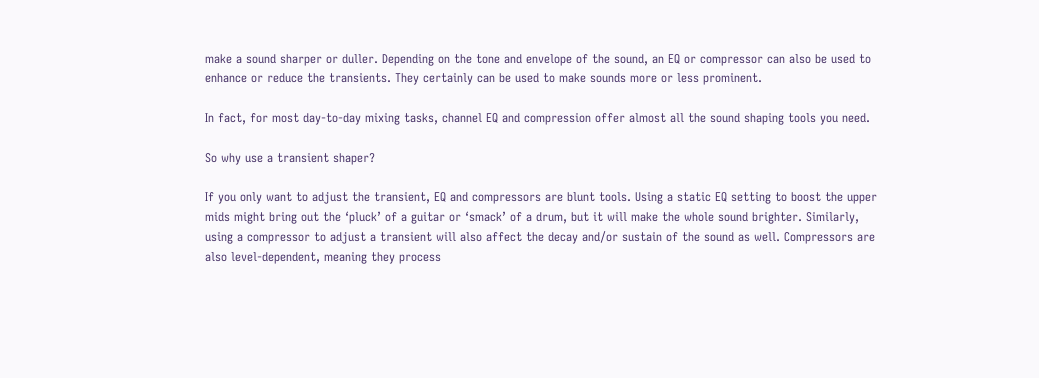make a sound sharper or duller. Depending on the tone and envelope of the sound, an EQ or compressor can also be used to enhance or reduce the transients. They certainly can be used to make sounds more or less prominent.

In fact, for most day-to-day mixing tasks, channel EQ and compression offer almost all the sound shaping tools you need.

So why use a transient shaper?

If you only want to adjust the transient, EQ and compressors are blunt tools. Using a static EQ setting to boost the upper mids might bring out the ‘pluck’ of a guitar or ‘smack’ of a drum, but it will make the whole sound brighter. Similarly, using a compressor to adjust a transient will also affect the decay and/or sustain of the sound as well. Compressors are also level-dependent, meaning they process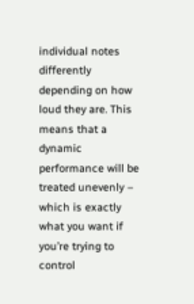individual notes differently depending on how loud they are. This means that a dynamic performance will be treated unevenly – which is exactly what you want if you’re trying to control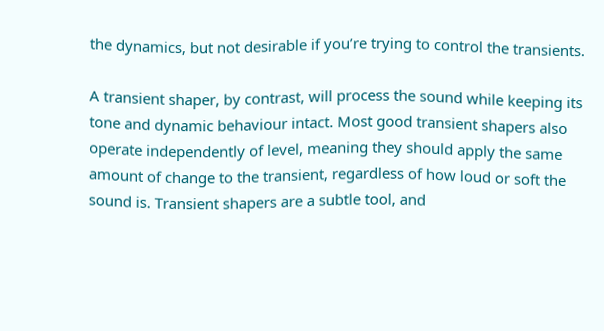the dynamics, but not desirable if you’re trying to control the transients.

A transient shaper, by contrast, will process the sound while keeping its tone and dynamic behaviour intact. Most good transient shapers also operate independently of level, meaning they should apply the same amount of change to the transient, regardless of how loud or soft the sound is. Transient shapers are a subtle tool, and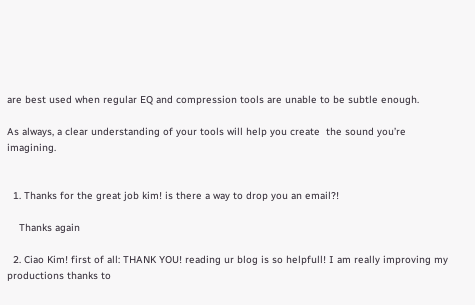are best used when regular EQ and compression tools are unable to be subtle enough.

As always, a clear understanding of your tools will help you create  the sound you’re imagining.


  1. Thanks for the great job kim! is there a way to drop you an email?!

    Thanks again

  2. Ciao Kim! first of all: THANK YOU! reading ur blog is so helpfull! I am really improving my productions thanks to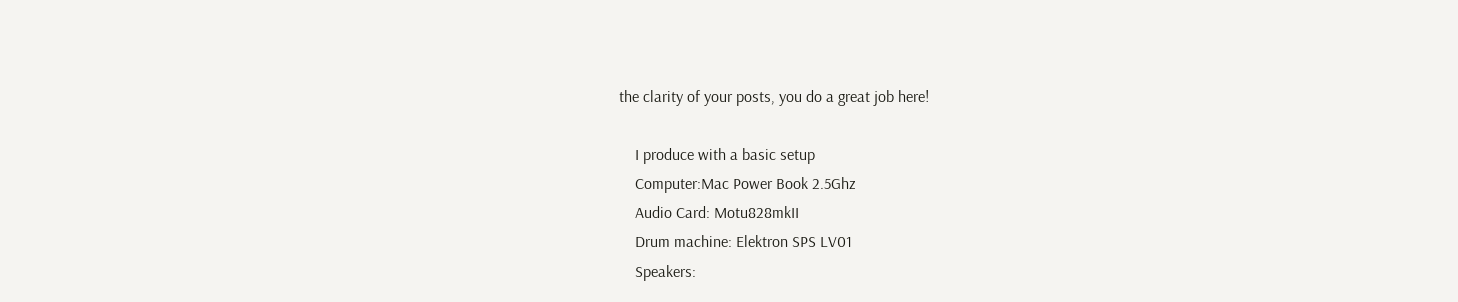the clarity of your posts, you do a great job here!

    I produce with a basic setup
    Computer:Mac Power Book 2.5Ghz
    Audio Card: Motu828mkII
    Drum machine: Elektron SPS LV01
    Speakers: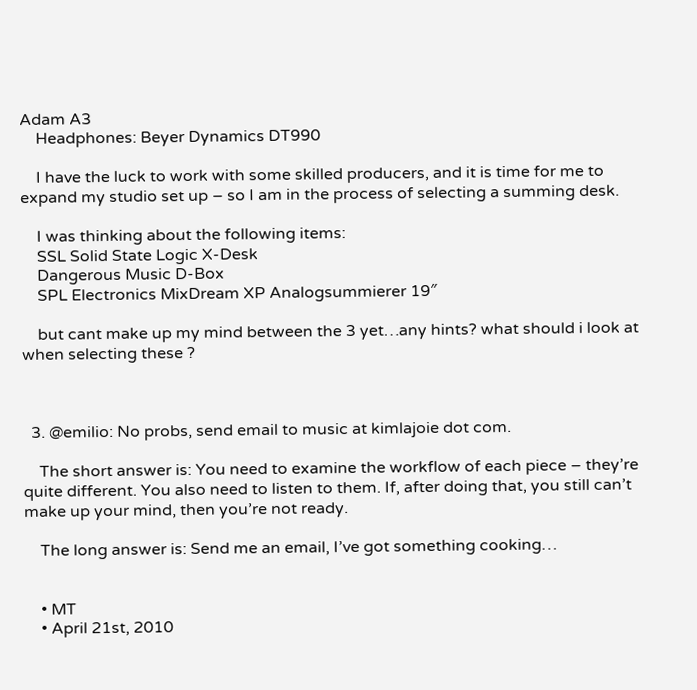Adam A3
    Headphones: Beyer Dynamics DT990

    I have the luck to work with some skilled producers, and it is time for me to expand my studio set up – so I am in the process of selecting a summing desk.

    I was thinking about the following items:
    SSL Solid State Logic X-Desk
    Dangerous Music D-Box
    SPL Electronics MixDream XP Analogsummierer 19″

    but cant make up my mind between the 3 yet…any hints? what should i look at when selecting these ?



  3. @emilio: No probs, send email to music at kimlajoie dot com.

    The short answer is: You need to examine the workflow of each piece – they’re quite different. You also need to listen to them. If, after doing that, you still can’t make up your mind, then you’re not ready.

    The long answer is: Send me an email, I’ve got something cooking…


    • MT
    • April 21st, 2010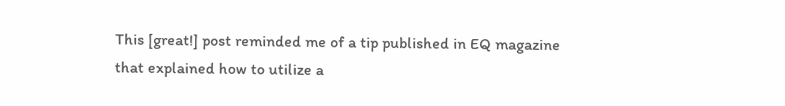This [great!] post reminded me of a tip published in EQ magazine that explained how to utilize a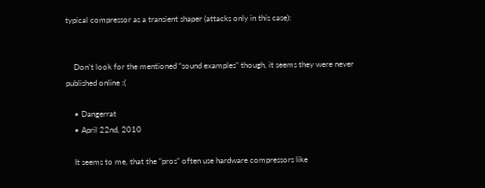typical compressor as a transient shaper (attacks only in this case):


    Don’t look for the mentioned “sound examples” though, it seems they were never published online :(

    • Dangerrat
    • April 22nd, 2010

    It seems to me, that the “pros” often use hardware compressors like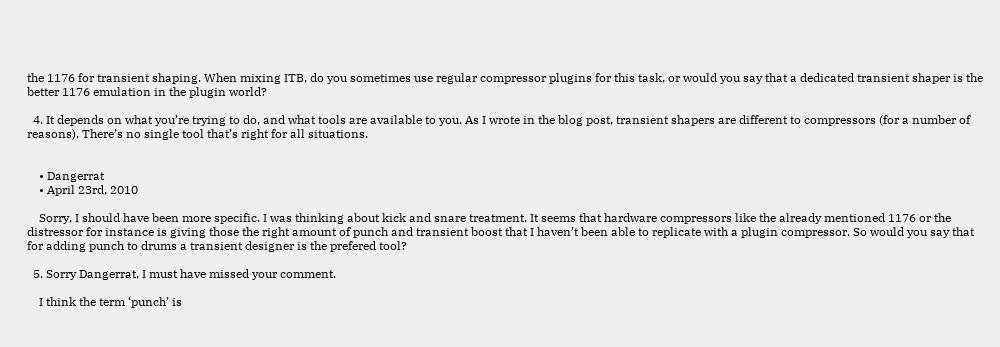the 1176 for transient shaping. When mixing ITB, do you sometimes use regular compressor plugins for this task, or would you say that a dedicated transient shaper is the better 1176 emulation in the plugin world?

  4. It depends on what you’re trying to do, and what tools are available to you. As I wrote in the blog post, transient shapers are different to compressors (for a number of reasons). There’s no single tool that’s right for all situations.


    • Dangerrat
    • April 23rd, 2010

    Sorry, I should have been more specific. I was thinking about kick and snare treatment. It seems that hardware compressors like the already mentioned 1176 or the distressor for instance is giving those the right amount of punch and transient boost that I haven’t been able to replicate with a plugin compressor. So would you say that for adding punch to drums a transient designer is the prefered tool?

  5. Sorry Dangerrat, I must have missed your comment.

    I think the term ‘punch’ is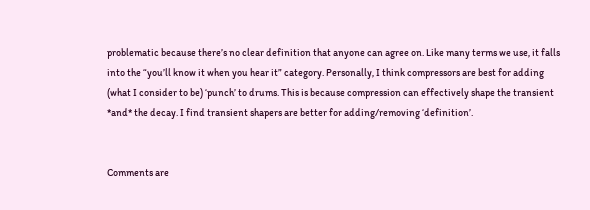problematic because there’s no clear definition that anyone can agree on. Like many terms we use, it falls into the “you’ll know it when you hear it” category. Personally, I think compressors are best for adding (what I consider to be) ‘punch’ to drums. This is because compression can effectively shape the transient *and* the decay. I find transient shapers are better for adding/removing ‘definition’.


Comments are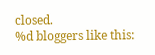closed.
%d bloggers like this: